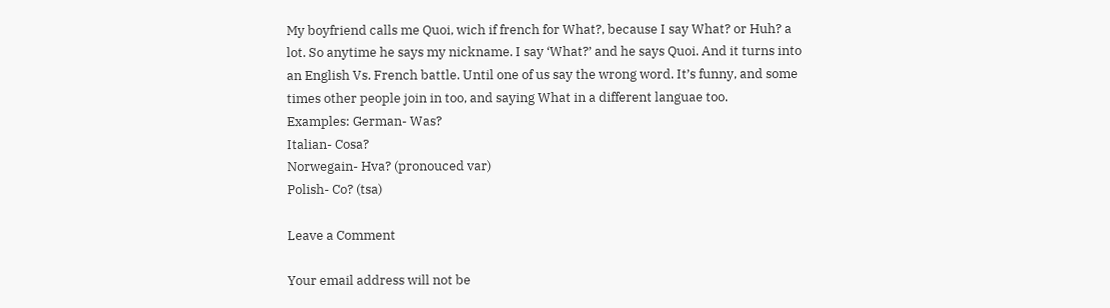My boyfriend calls me Quoi, wich if french for What?, because I say What? or Huh? a lot. So anytime he says my nickname. I say ‘What?’ and he says Quoi. And it turns into an English Vs. French battle. Until one of us say the wrong word. It’s funny, and some times other people join in too, and saying What in a different languae too.
Examples: German- Was?
Italian- Cosa?
Norwegain- Hva? (pronouced var)
Polish- Co? (tsa)

Leave a Comment

Your email address will not be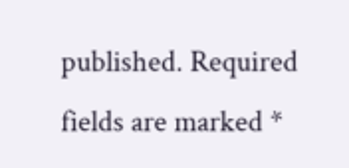published. Required fields are marked *